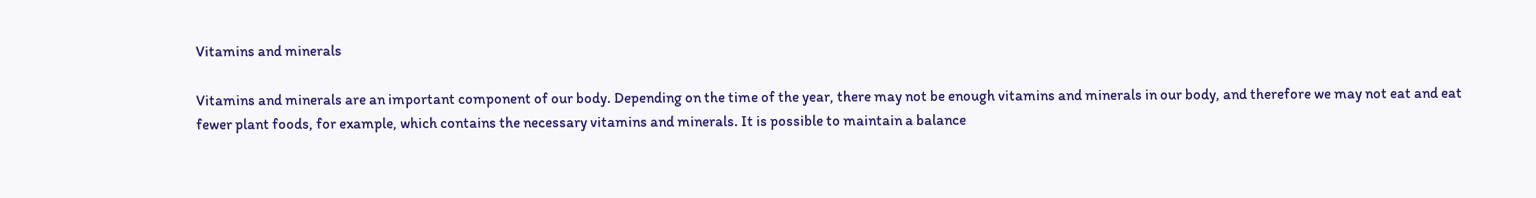Vitamins and minerals

Vitamins and minerals are an important component of our body. Depending on the time of the year, there may not be enough vitamins and minerals in our body, and therefore we may not eat and eat fewer plant foods, for example, which contains the necessary vitamins and minerals. It is possible to maintain a balance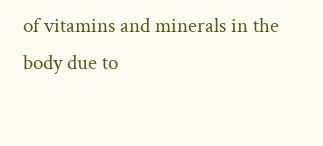of vitamins and minerals in the body due to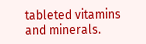tableted vitamins and minerals.